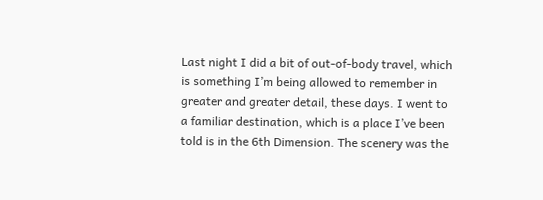Last night I did a bit of out-of-body travel, which is something I’m being allowed to remember in greater and greater detail, these days. I went to a familiar destination, which is a place I’ve been told is in the 6th Dimension. The scenery was the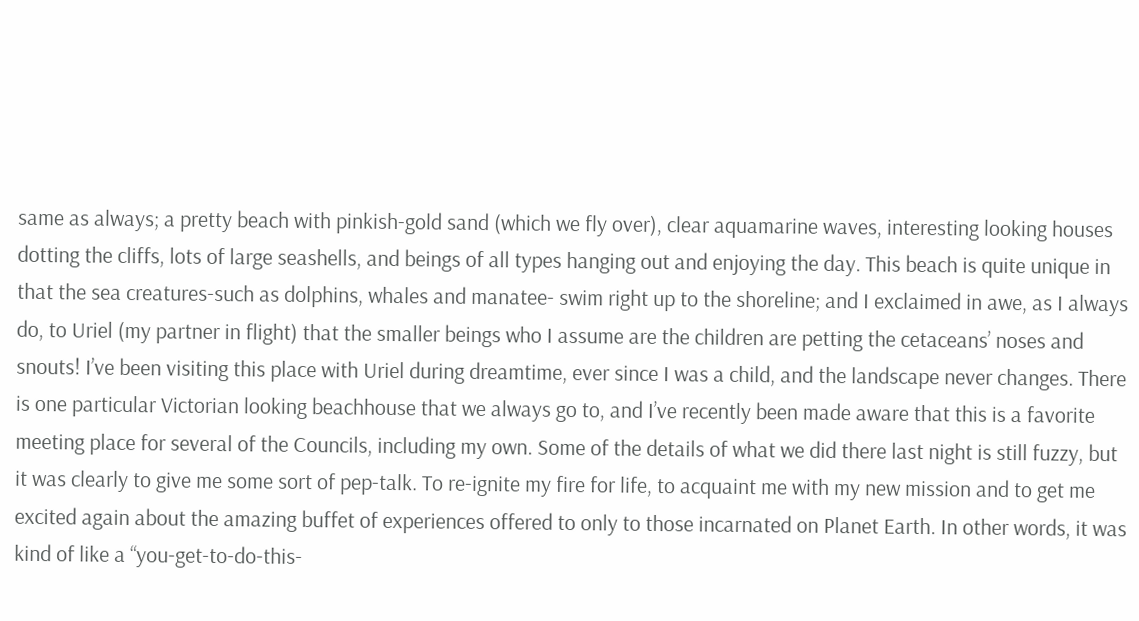same as always; a pretty beach with pinkish-gold sand (which we fly over), clear aquamarine waves, interesting looking houses dotting the cliffs, lots of large seashells, and beings of all types hanging out and enjoying the day. This beach is quite unique in that the sea creatures-such as dolphins, whales and manatee- swim right up to the shoreline; and I exclaimed in awe, as I always do, to Uriel (my partner in flight) that the smaller beings who I assume are the children are petting the cetaceans’ noses and snouts! I’ve been visiting this place with Uriel during dreamtime, ever since I was a child, and the landscape never changes. There is one particular Victorian looking beachhouse that we always go to, and I’ve recently been made aware that this is a favorite meeting place for several of the Councils, including my own. Some of the details of what we did there last night is still fuzzy, but it was clearly to give me some sort of pep-talk. To re-ignite my fire for life, to acquaint me with my new mission and to get me excited again about the amazing buffet of experiences offered to only to those incarnated on Planet Earth. In other words, it was kind of like a “you-get-to-do-this-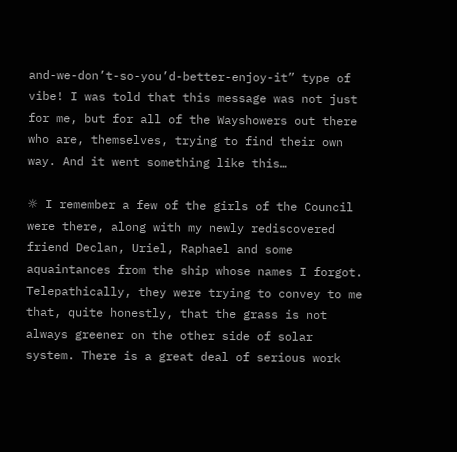and-we-don’t-so-you’d-better-enjoy-it” type of vibe! I was told that this message was not just for me, but for all of the Wayshowers out there who are, themselves, trying to find their own way. And it went something like this…

☼ I remember a few of the girls of the Council were there, along with my newly rediscovered friend Declan, Uriel, Raphael and some aquaintances from the ship whose names I forgot. Telepathically, they were trying to convey to me that, quite honestly, that the grass is not always greener on the other side of solar system. There is a great deal of serious work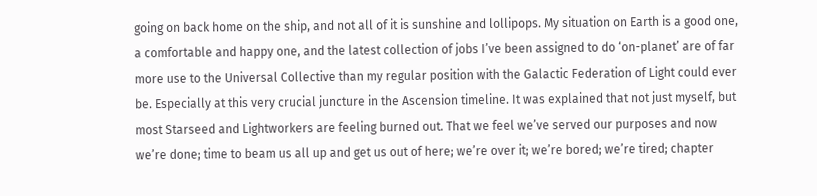going on back home on the ship, and not all of it is sunshine and lollipops. My situation on Earth is a good one, a comfortable and happy one, and the latest collection of jobs I’ve been assigned to do ‘on-planet’ are of far more use to the Universal Collective than my regular position with the Galactic Federation of Light could ever be. Especially at this very crucial juncture in the Ascension timeline. It was explained that not just myself, but most Starseed and Lightworkers are feeling burned out. That we feel we’ve served our purposes and now we’re done; time to beam us all up and get us out of here; we’re over it; we’re bored; we’re tired; chapter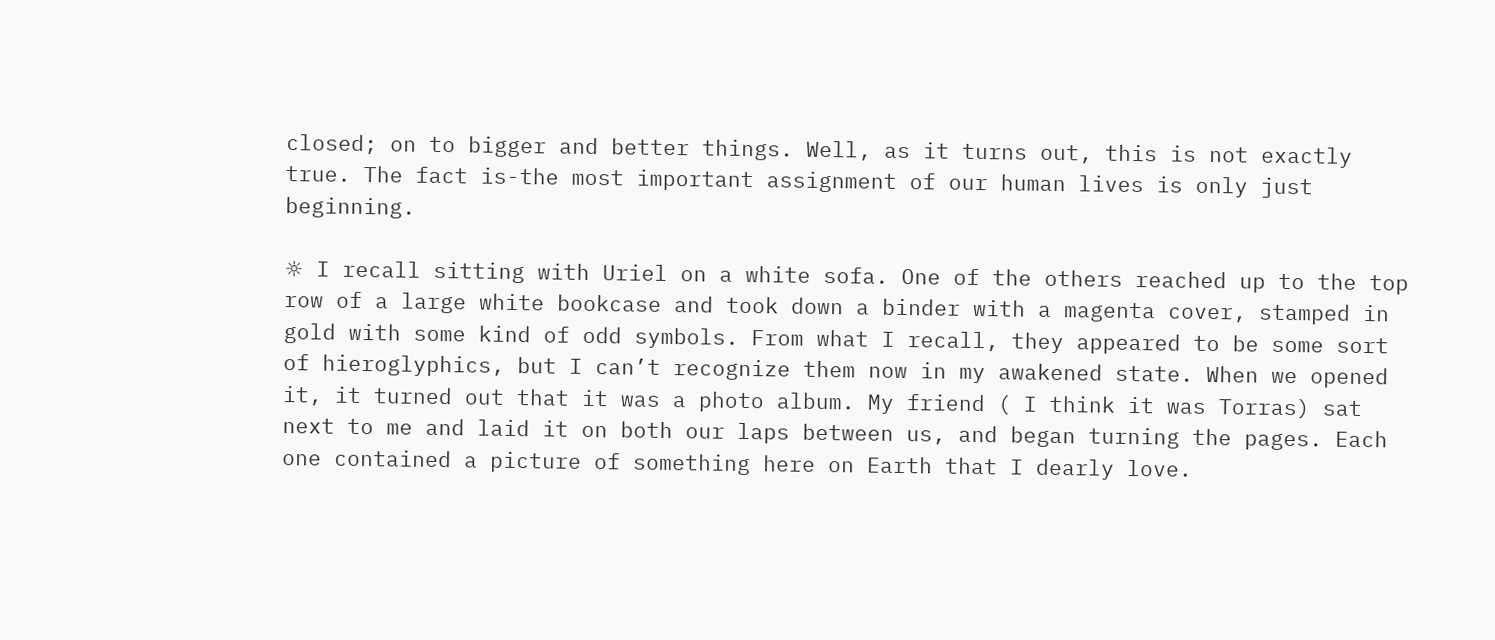closed; on to bigger and better things. Well, as it turns out, this is not exactly true. The fact is-the most important assignment of our human lives is only just beginning.

☼ I recall sitting with Uriel on a white sofa. One of the others reached up to the top row of a large white bookcase and took down a binder with a magenta cover, stamped in gold with some kind of odd symbols. From what I recall, they appeared to be some sort of hieroglyphics, but I can’t recognize them now in my awakened state. When we opened it, it turned out that it was a photo album. My friend ( I think it was Torras) sat next to me and laid it on both our laps between us, and began turning the pages. Each one contained a picture of something here on Earth that I dearly love.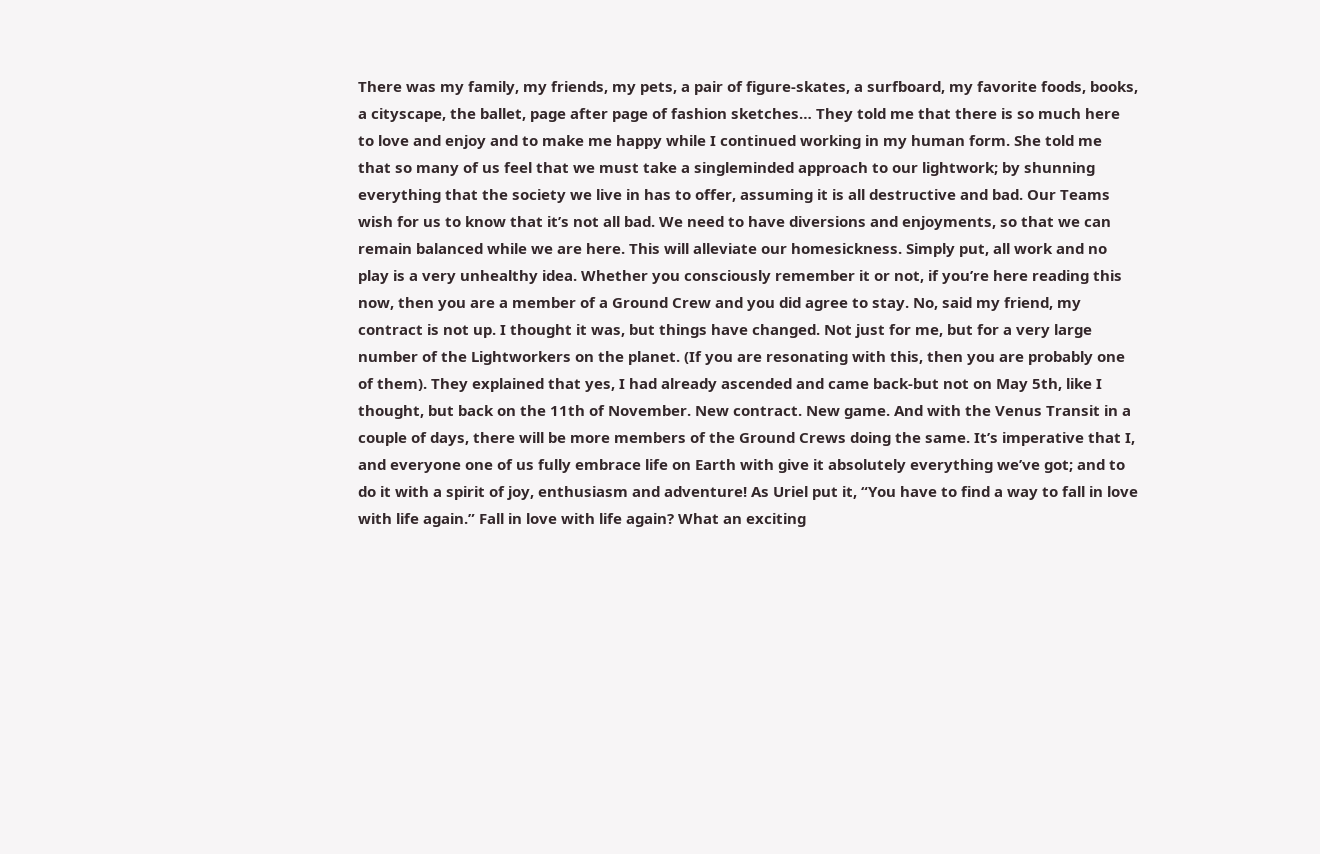There was my family, my friends, my pets, a pair of figure-skates, a surfboard, my favorite foods, books, a cityscape, the ballet, page after page of fashion sketches… They told me that there is so much here to love and enjoy and to make me happy while I continued working in my human form. She told me that so many of us feel that we must take a singleminded approach to our lightwork; by shunning everything that the society we live in has to offer, assuming it is all destructive and bad. Our Teams wish for us to know that it’s not all bad. We need to have diversions and enjoyments, so that we can remain balanced while we are here. This will alleviate our homesickness. Simply put, all work and no play is a very unhealthy idea. Whether you consciously remember it or not, if you’re here reading this now, then you are a member of a Ground Crew and you did agree to stay. No, said my friend, my contract is not up. I thought it was, but things have changed. Not just for me, but for a very large number of the Lightworkers on the planet. (If you are resonating with this, then you are probably one of them). They explained that yes, I had already ascended and came back-but not on May 5th, like I thought, but back on the 11th of November. New contract. New game. And with the Venus Transit in a couple of days, there will be more members of the Ground Crews doing the same. It’s imperative that I, and everyone one of us fully embrace life on Earth with give it absolutely everything we’ve got; and to do it with a spirit of joy, enthusiasm and adventure! As Uriel put it, “You have to find a way to fall in love with life again.” Fall in love with life again? What an exciting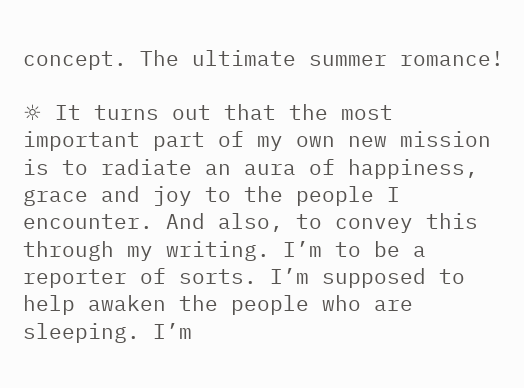concept. The ultimate summer romance!

☼ It turns out that the most important part of my own new mission is to radiate an aura of happiness, grace and joy to the people I encounter. And also, to convey this through my writing. I’m to be a reporter of sorts. I’m supposed to help awaken the people who are sleeping. I’m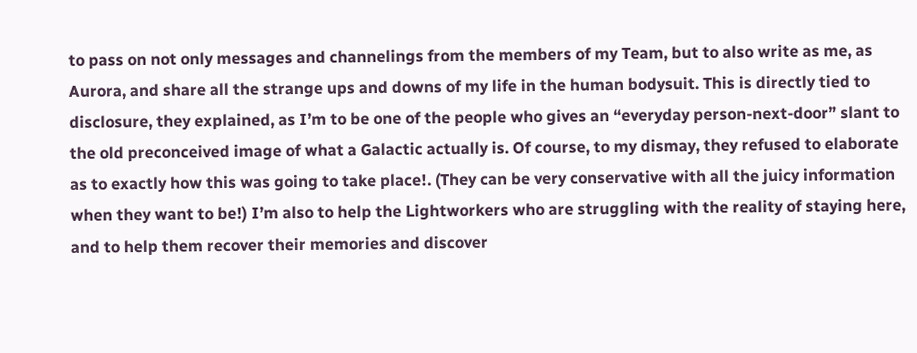to pass on not only messages and channelings from the members of my Team, but to also write as me, as Aurora, and share all the strange ups and downs of my life in the human bodysuit. This is directly tied to disclosure, they explained, as I’m to be one of the people who gives an “everyday person-next-door” slant to the old preconceived image of what a Galactic actually is. Of course, to my dismay, they refused to elaborate as to exactly how this was going to take place!. (They can be very conservative with all the juicy information when they want to be!) I’m also to help the Lightworkers who are struggling with the reality of staying here, and to help them recover their memories and discover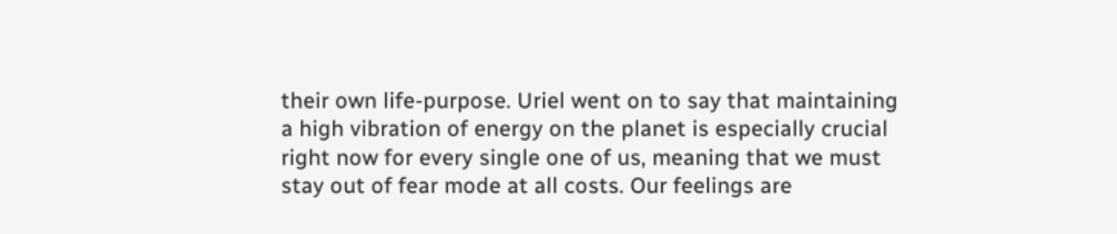their own life-purpose. Uriel went on to say that maintaining a high vibration of energy on the planet is especially crucial right now for every single one of us, meaning that we must stay out of fear mode at all costs. Our feelings are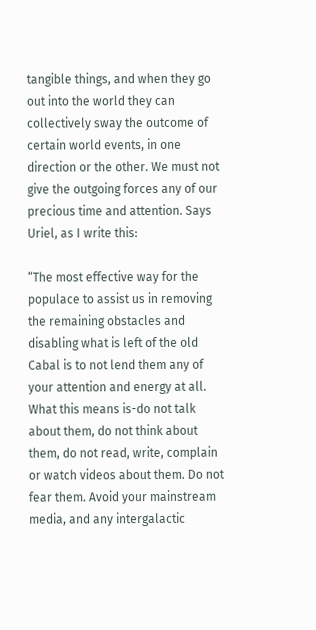tangible things, and when they go out into the world they can collectively sway the outcome of certain world events, in one direction or the other. We must not give the outgoing forces any of our precious time and attention. Says Uriel, as I write this:

“The most effective way for the populace to assist us in removing the remaining obstacles and disabling what is left of the old Cabal is to not lend them any of your attention and energy at all. What this means is-do not talk about them, do not think about them, do not read, write, complain or watch videos about them. Do not fear them. Avoid your mainstream media, and any intergalactic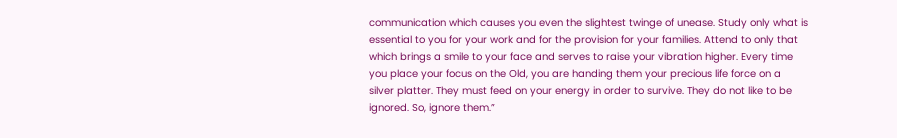communication which causes you even the slightest twinge of unease. Study only what is essential to you for your work and for the provision for your families. Attend to only that which brings a smile to your face and serves to raise your vibration higher. Every time you place your focus on the Old, you are handing them your precious life force on a silver platter. They must feed on your energy in order to survive. They do not like to be ignored. So, ignore them.”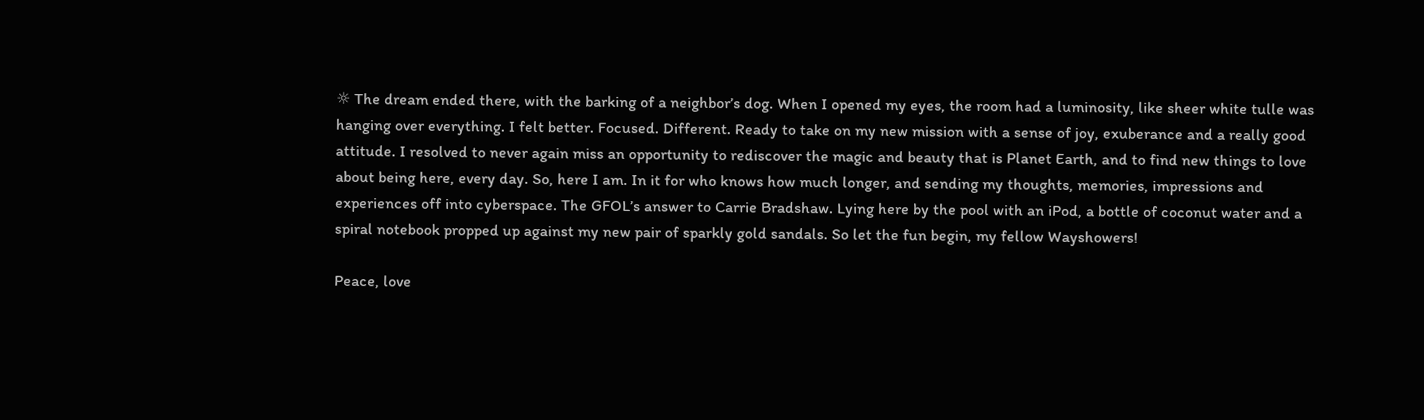☼ The dream ended there, with the barking of a neighbor’s dog. When I opened my eyes, the room had a luminosity, like sheer white tulle was hanging over everything. I felt better. Focused. Different. Ready to take on my new mission with a sense of joy, exuberance and a really good attitude. I resolved to never again miss an opportunity to rediscover the magic and beauty that is Planet Earth, and to find new things to love about being here, every day. So, here I am. In it for who knows how much longer, and sending my thoughts, memories, impressions and experiences off into cyberspace. The GFOL’s answer to Carrie Bradshaw. Lying here by the pool with an iPod, a bottle of coconut water and a spiral notebook propped up against my new pair of sparkly gold sandals. So let the fun begin, my fellow Wayshowers!

Peace, love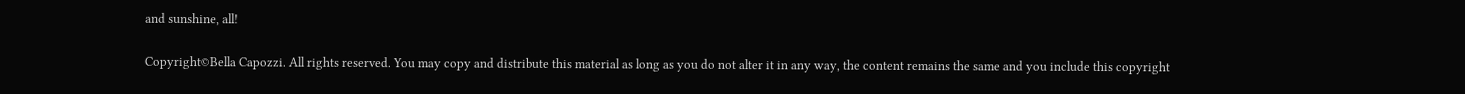and sunshine, all!

Copyright©Bella Capozzi. All rights reserved. You may copy and distribute this material as long as you do not alter it in any way, the content remains the same and you include this copyright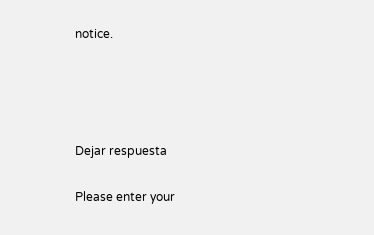notice.




Dejar respuesta

Please enter your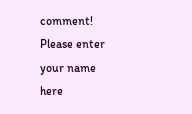comment!
Please enter your name here